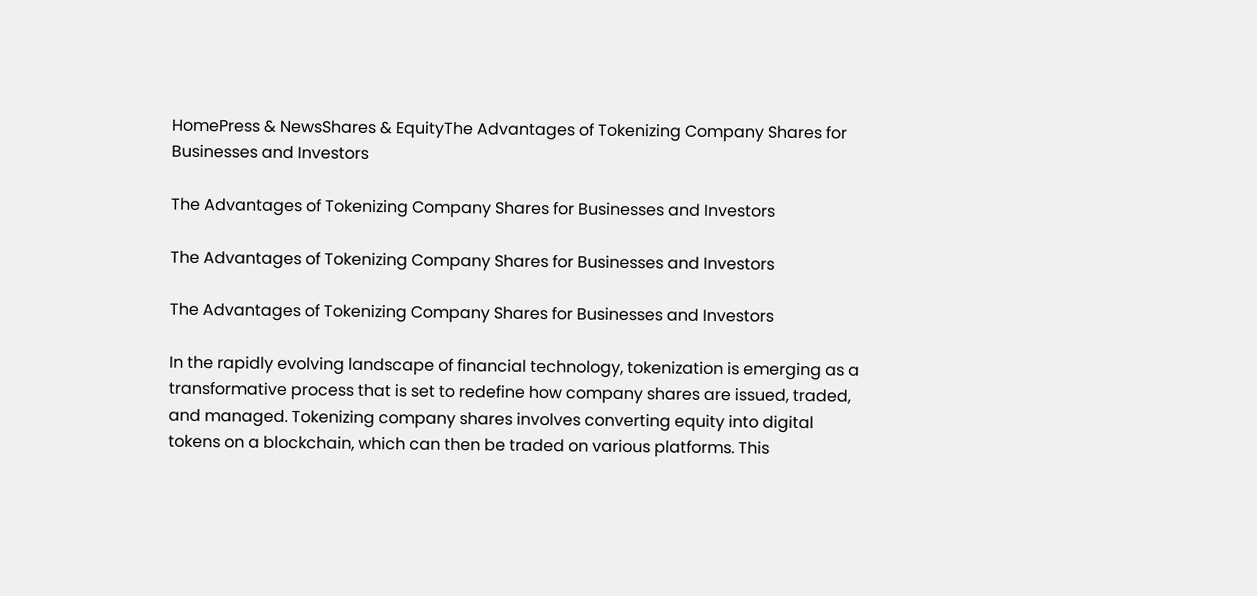HomePress & NewsShares & EquityThe Advantages of Tokenizing Company Shares for Businesses and Investors

The Advantages of Tokenizing Company Shares for Businesses and Investors

The Advantages of Tokenizing Company Shares for Businesses and Investors

The Advantages of Tokenizing Company Shares for Businesses and Investors

In the rapidly evolving landscape of financial technology, tokenization is emerging as a transformative process that is set to redefine how company shares are issued, traded, and managed. Tokenizing company shares involves converting equity into digital tokens on a blockchain, which can then be traded on various platforms. This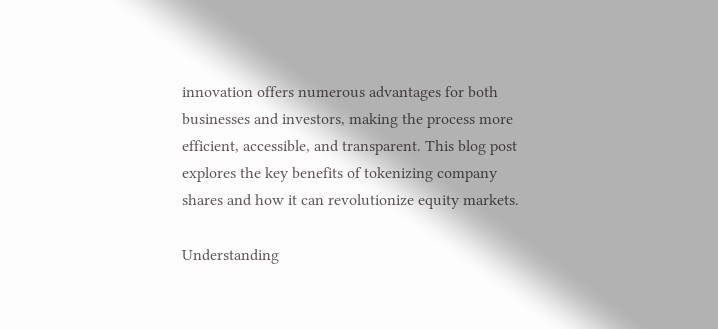innovation offers numerous advantages for both businesses and investors, making the process more efficient, accessible, and transparent. This blog post explores the key benefits of tokenizing company shares and how it can revolutionize equity markets.

Understanding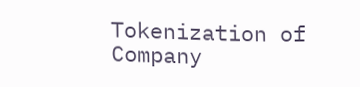Tokenization of Company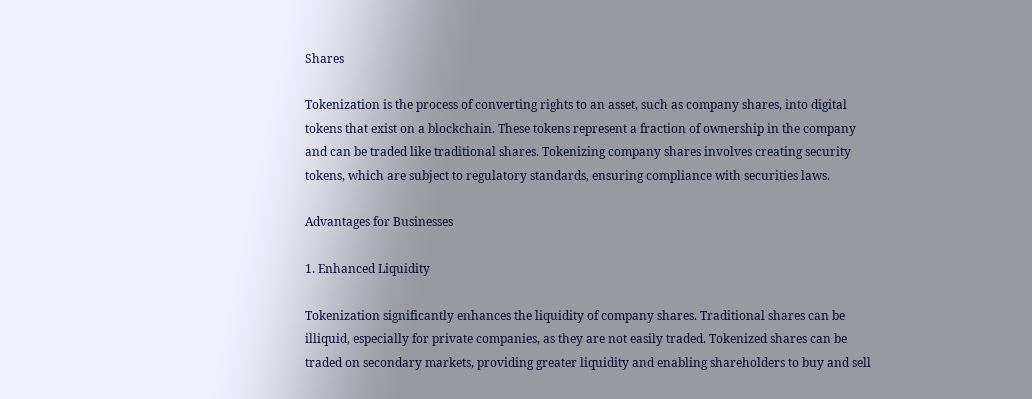Shares

Tokenization is the process of converting rights to an asset, such as company shares, into digital tokens that exist on a blockchain. These tokens represent a fraction of ownership in the company and can be traded like traditional shares. Tokenizing company shares involves creating security tokens, which are subject to regulatory standards, ensuring compliance with securities laws.

Advantages for Businesses

1. Enhanced Liquidity

Tokenization significantly enhances the liquidity of company shares. Traditional shares can be illiquid, especially for private companies, as they are not easily traded. Tokenized shares can be traded on secondary markets, providing greater liquidity and enabling shareholders to buy and sell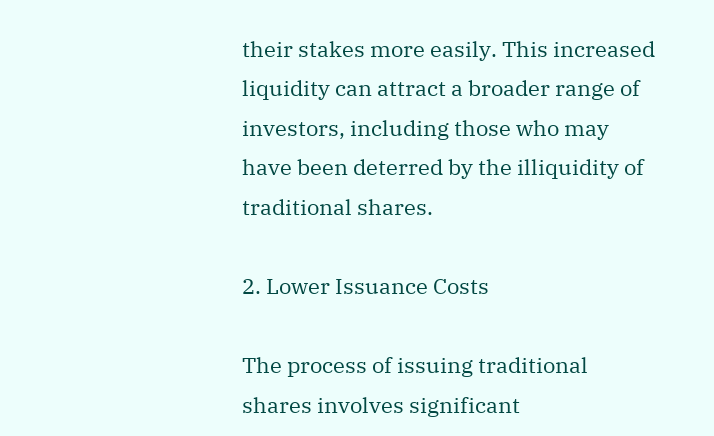their stakes more easily. This increased liquidity can attract a broader range of investors, including those who may have been deterred by the illiquidity of traditional shares.

2. Lower Issuance Costs

The process of issuing traditional shares involves significant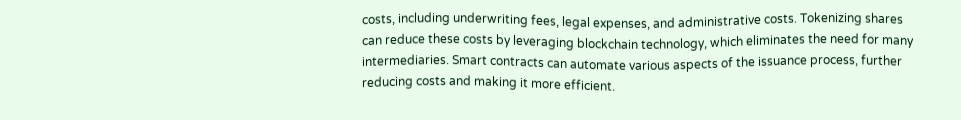costs, including underwriting fees, legal expenses, and administrative costs. Tokenizing shares can reduce these costs by leveraging blockchain technology, which eliminates the need for many intermediaries. Smart contracts can automate various aspects of the issuance process, further reducing costs and making it more efficient.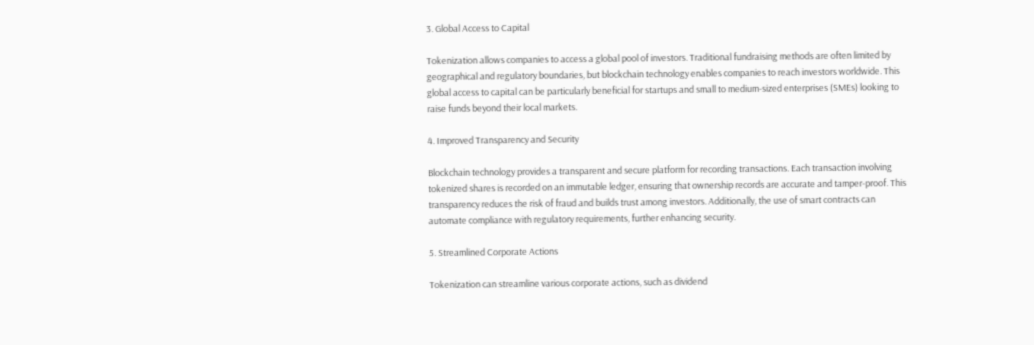3. Global Access to Capital

Tokenization allows companies to access a global pool of investors. Traditional fundraising methods are often limited by geographical and regulatory boundaries, but blockchain technology enables companies to reach investors worldwide. This global access to capital can be particularly beneficial for startups and small to medium-sized enterprises (SMEs) looking to raise funds beyond their local markets.

4. Improved Transparency and Security

Blockchain technology provides a transparent and secure platform for recording transactions. Each transaction involving tokenized shares is recorded on an immutable ledger, ensuring that ownership records are accurate and tamper-proof. This transparency reduces the risk of fraud and builds trust among investors. Additionally, the use of smart contracts can automate compliance with regulatory requirements, further enhancing security.

5. Streamlined Corporate Actions

Tokenization can streamline various corporate actions, such as dividend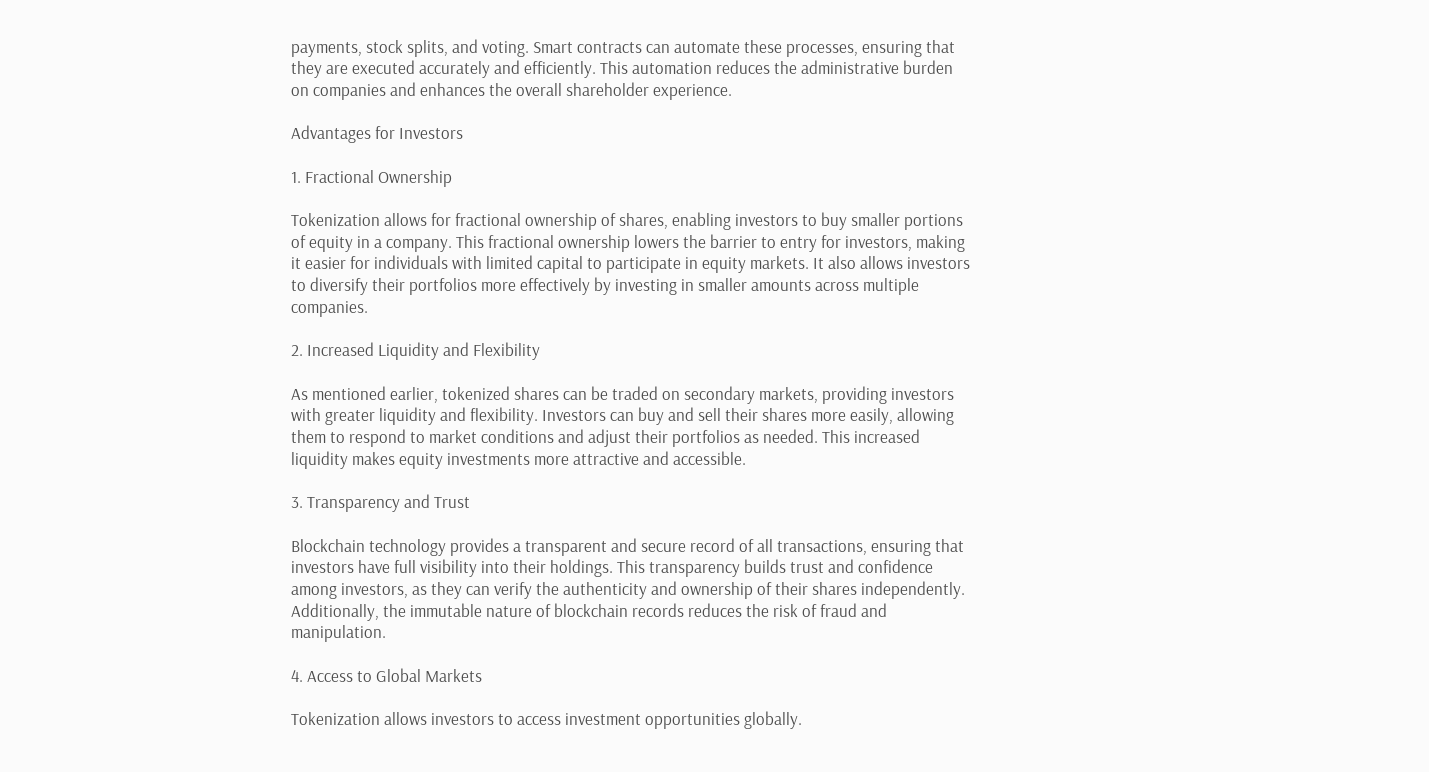payments, stock splits, and voting. Smart contracts can automate these processes, ensuring that they are executed accurately and efficiently. This automation reduces the administrative burden on companies and enhances the overall shareholder experience.

Advantages for Investors

1. Fractional Ownership

Tokenization allows for fractional ownership of shares, enabling investors to buy smaller portions of equity in a company. This fractional ownership lowers the barrier to entry for investors, making it easier for individuals with limited capital to participate in equity markets. It also allows investors to diversify their portfolios more effectively by investing in smaller amounts across multiple companies.

2. Increased Liquidity and Flexibility

As mentioned earlier, tokenized shares can be traded on secondary markets, providing investors with greater liquidity and flexibility. Investors can buy and sell their shares more easily, allowing them to respond to market conditions and adjust their portfolios as needed. This increased liquidity makes equity investments more attractive and accessible.

3. Transparency and Trust

Blockchain technology provides a transparent and secure record of all transactions, ensuring that investors have full visibility into their holdings. This transparency builds trust and confidence among investors, as they can verify the authenticity and ownership of their shares independently. Additionally, the immutable nature of blockchain records reduces the risk of fraud and manipulation.

4. Access to Global Markets

Tokenization allows investors to access investment opportunities globally.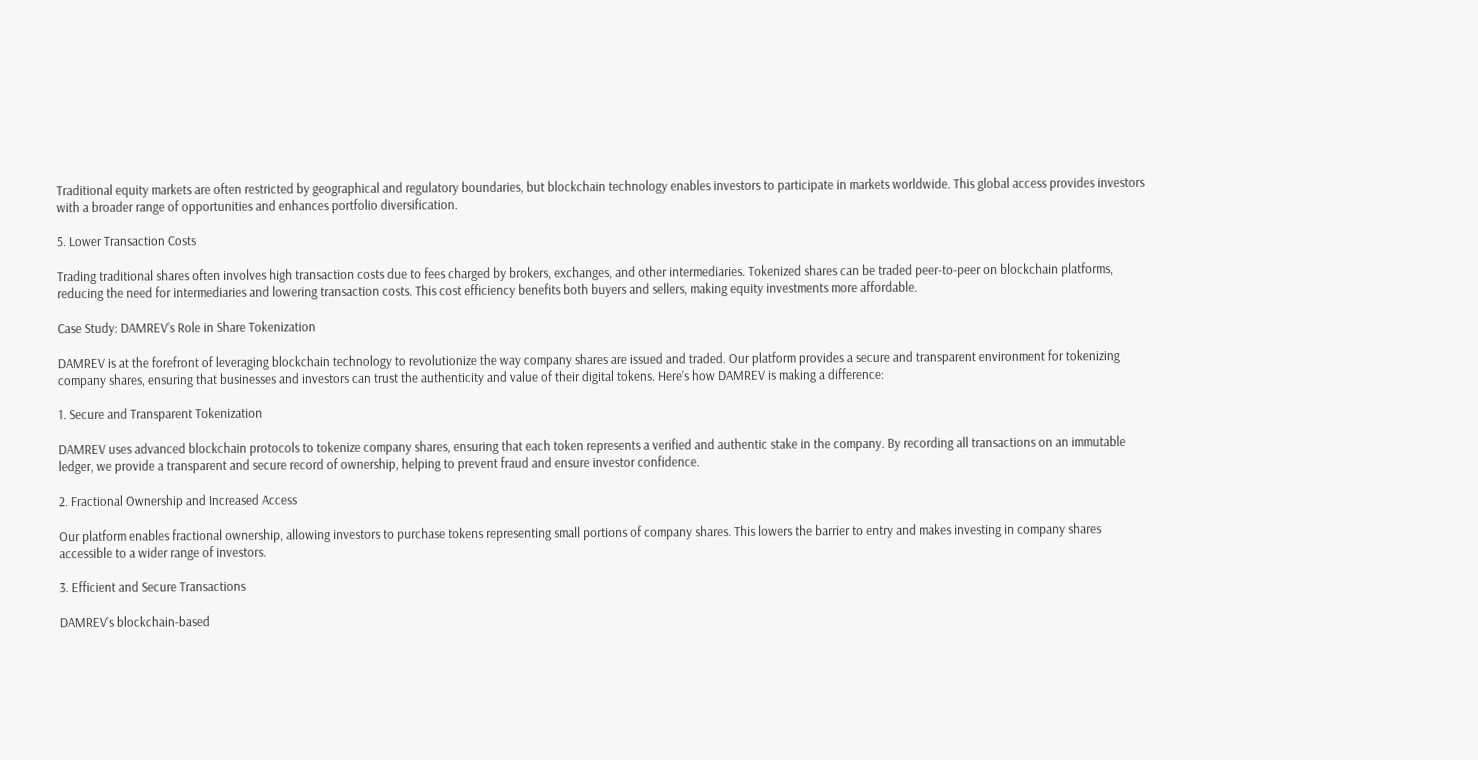Traditional equity markets are often restricted by geographical and regulatory boundaries, but blockchain technology enables investors to participate in markets worldwide. This global access provides investors with a broader range of opportunities and enhances portfolio diversification.

5. Lower Transaction Costs

Trading traditional shares often involves high transaction costs due to fees charged by brokers, exchanges, and other intermediaries. Tokenized shares can be traded peer-to-peer on blockchain platforms, reducing the need for intermediaries and lowering transaction costs. This cost efficiency benefits both buyers and sellers, making equity investments more affordable.

Case Study: DAMREV’s Role in Share Tokenization

DAMREV is at the forefront of leveraging blockchain technology to revolutionize the way company shares are issued and traded. Our platform provides a secure and transparent environment for tokenizing company shares, ensuring that businesses and investors can trust the authenticity and value of their digital tokens. Here’s how DAMREV is making a difference:

1. Secure and Transparent Tokenization

DAMREV uses advanced blockchain protocols to tokenize company shares, ensuring that each token represents a verified and authentic stake in the company. By recording all transactions on an immutable ledger, we provide a transparent and secure record of ownership, helping to prevent fraud and ensure investor confidence.

2. Fractional Ownership and Increased Access

Our platform enables fractional ownership, allowing investors to purchase tokens representing small portions of company shares. This lowers the barrier to entry and makes investing in company shares accessible to a wider range of investors.

3. Efficient and Secure Transactions

DAMREV’s blockchain-based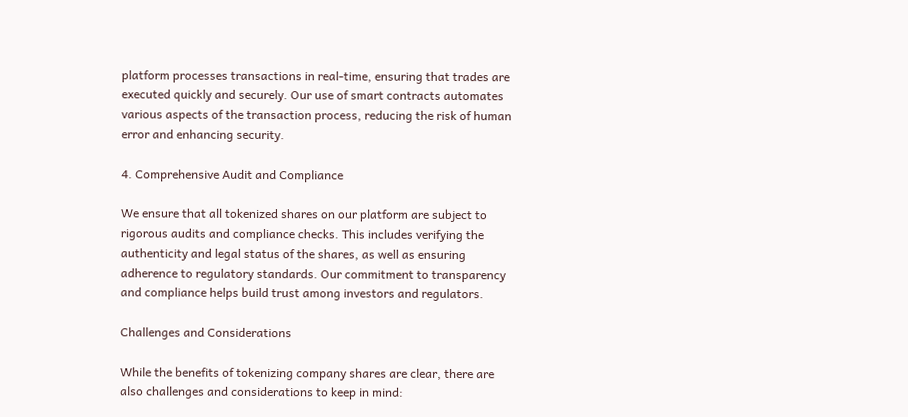platform processes transactions in real-time, ensuring that trades are executed quickly and securely. Our use of smart contracts automates various aspects of the transaction process, reducing the risk of human error and enhancing security.

4. Comprehensive Audit and Compliance

We ensure that all tokenized shares on our platform are subject to rigorous audits and compliance checks. This includes verifying the authenticity and legal status of the shares, as well as ensuring adherence to regulatory standards. Our commitment to transparency and compliance helps build trust among investors and regulators.

Challenges and Considerations

While the benefits of tokenizing company shares are clear, there are also challenges and considerations to keep in mind: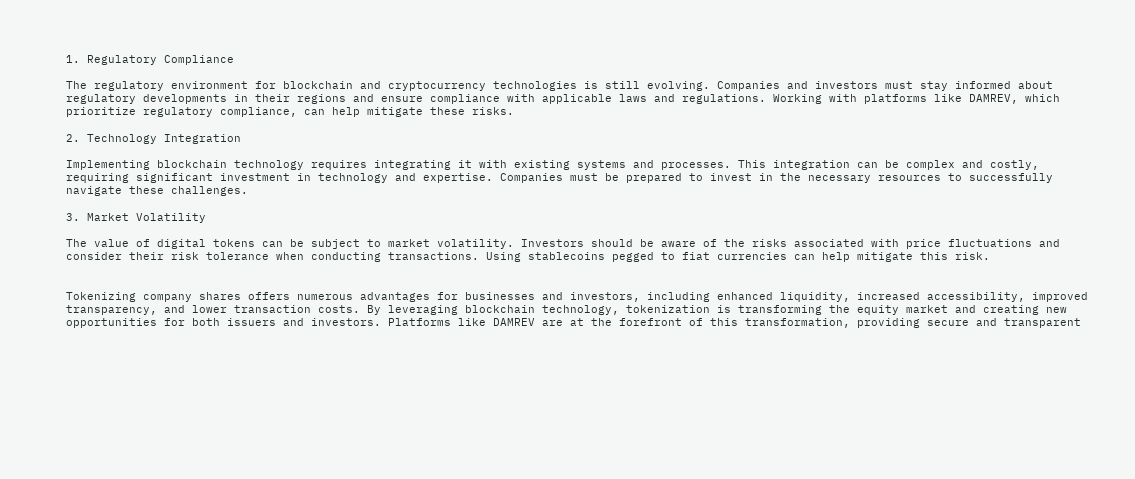1. Regulatory Compliance

The regulatory environment for blockchain and cryptocurrency technologies is still evolving. Companies and investors must stay informed about regulatory developments in their regions and ensure compliance with applicable laws and regulations. Working with platforms like DAMREV, which prioritize regulatory compliance, can help mitigate these risks.

2. Technology Integration

Implementing blockchain technology requires integrating it with existing systems and processes. This integration can be complex and costly, requiring significant investment in technology and expertise. Companies must be prepared to invest in the necessary resources to successfully navigate these challenges.

3. Market Volatility

The value of digital tokens can be subject to market volatility. Investors should be aware of the risks associated with price fluctuations and consider their risk tolerance when conducting transactions. Using stablecoins pegged to fiat currencies can help mitigate this risk.


Tokenizing company shares offers numerous advantages for businesses and investors, including enhanced liquidity, increased accessibility, improved transparency, and lower transaction costs. By leveraging blockchain technology, tokenization is transforming the equity market and creating new opportunities for both issuers and investors. Platforms like DAMREV are at the forefront of this transformation, providing secure and transparent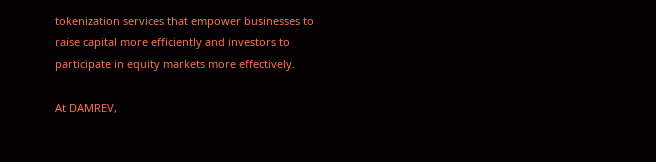tokenization services that empower businesses to raise capital more efficiently and investors to participate in equity markets more effectively.

At DAMREV,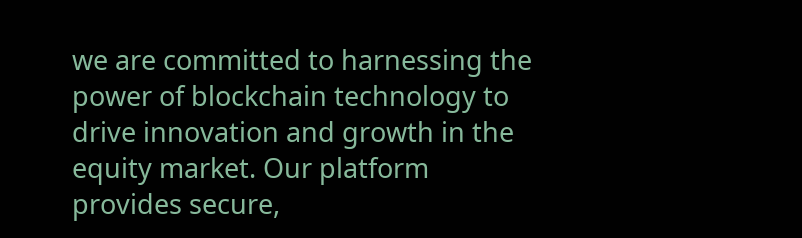we are committed to harnessing the power of blockchain technology to drive innovation and growth in the equity market. Our platform provides secure,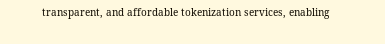transparent, and affordable tokenization services, enabling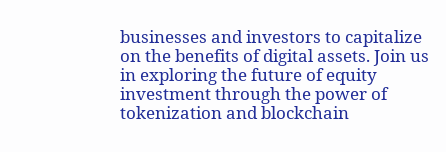businesses and investors to capitalize on the benefits of digital assets. Join us in exploring the future of equity investment through the power of tokenization and blockchain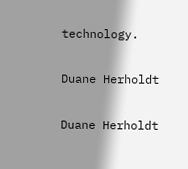technology.

Duane Herholdt

Duane Herholdt